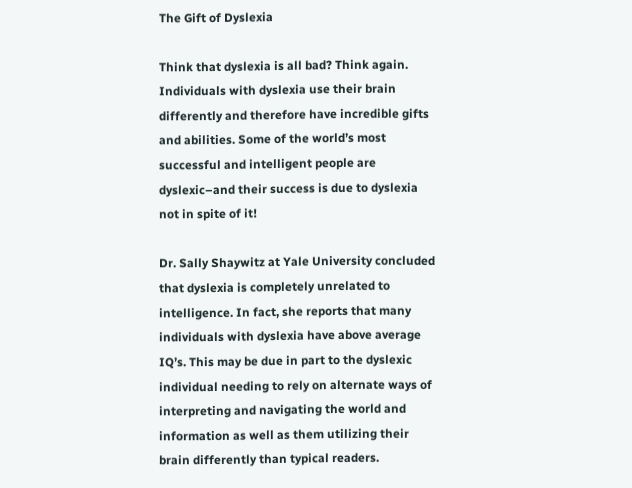The Gift of Dyslexia

Think that dyslexia is all bad? Think again. Individuals with dyslexia use their brain differently and therefore have incredible gifts and abilities. Some of the world’s most successful and intelligent people are dyslexic–and their success is due to dyslexia not in spite of it!

Dr. Sally Shaywitz at Yale University concluded that dyslexia is completely unrelated to intelligence. In fact, she reports that many individuals with dyslexia have above average IQ’s. This may be due in part to the dyslexic individual needing to rely on alternate ways of interpreting and navigating the world and information as well as them utilizing their brain differently than typical readers.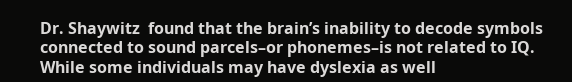Dr. Shaywitz  found that the brain’s inability to decode symbols connected to sound parcels–or phonemes–is not related to IQ. While some individuals may have dyslexia as well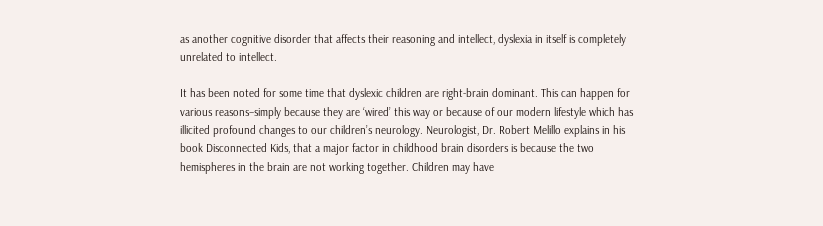as another cognitive disorder that affects their reasoning and intellect, dyslexia in itself is completely unrelated to intellect.

It has been noted for some time that dyslexic children are right-brain dominant. This can happen for various reasons–simply because they are ‘wired’ this way or because of our modern lifestyle which has illicited profound changes to our children’s neurology. Neurologist, Dr. Robert Melillo explains in his book Disconnected Kids, that a major factor in childhood brain disorders is because the two hemispheres in the brain are not working together. Children may have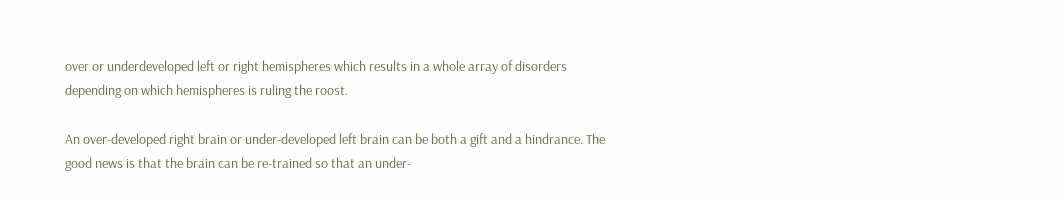over or underdeveloped left or right hemispheres which results in a whole array of disorders depending on which hemispheres is ruling the roost.

An over-developed right brain or under-developed left brain can be both a gift and a hindrance. The good news is that the brain can be re-trained so that an under-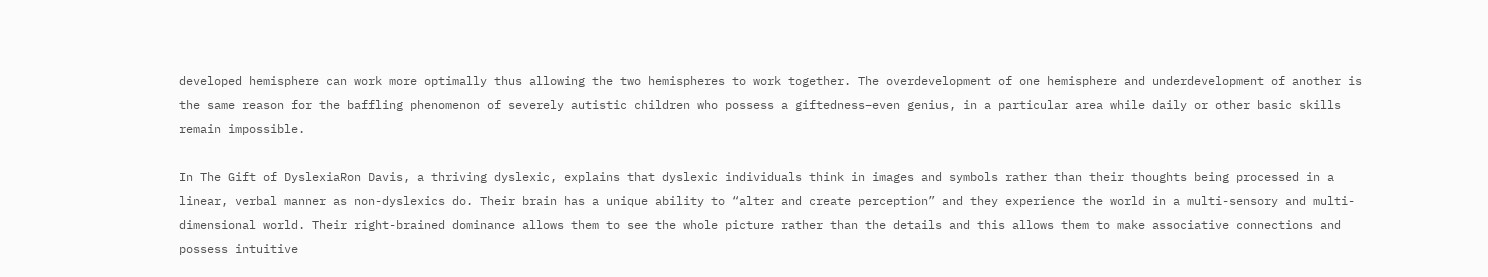developed hemisphere can work more optimally thus allowing the two hemispheres to work together. The overdevelopment of one hemisphere and underdevelopment of another is the same reason for the baffling phenomenon of severely autistic children who possess a giftedness–even genius, in a particular area while daily or other basic skills remain impossible.

In The Gift of DyslexiaRon Davis, a thriving dyslexic, explains that dyslexic individuals think in images and symbols rather than their thoughts being processed in a linear, verbal manner as non-dyslexics do. Their brain has a unique ability to “alter and create perception” and they experience the world in a multi-sensory and multi-dimensional world. Their right-brained dominance allows them to see the whole picture rather than the details and this allows them to make associative connections and possess intuitive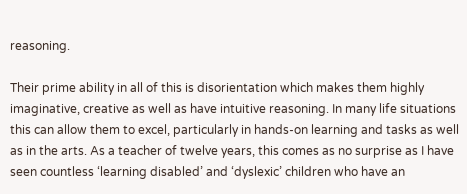reasoning.

Their prime ability in all of this is disorientation which makes them highly imaginative, creative as well as have intuitive reasoning. In many life situations this can allow them to excel, particularly in hands-on learning and tasks as well as in the arts. As a teacher of twelve years, this comes as no surprise as I have seen countless ‘learning disabled’ and ‘dyslexic’ children who have an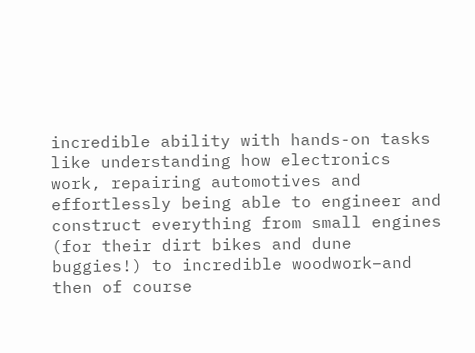incredible ability with hands-on tasks like understanding how electronics work, repairing automotives and effortlessly being able to engineer and construct everything from small engines (for their dirt bikes and dune buggies!) to incredible woodwork–and then of course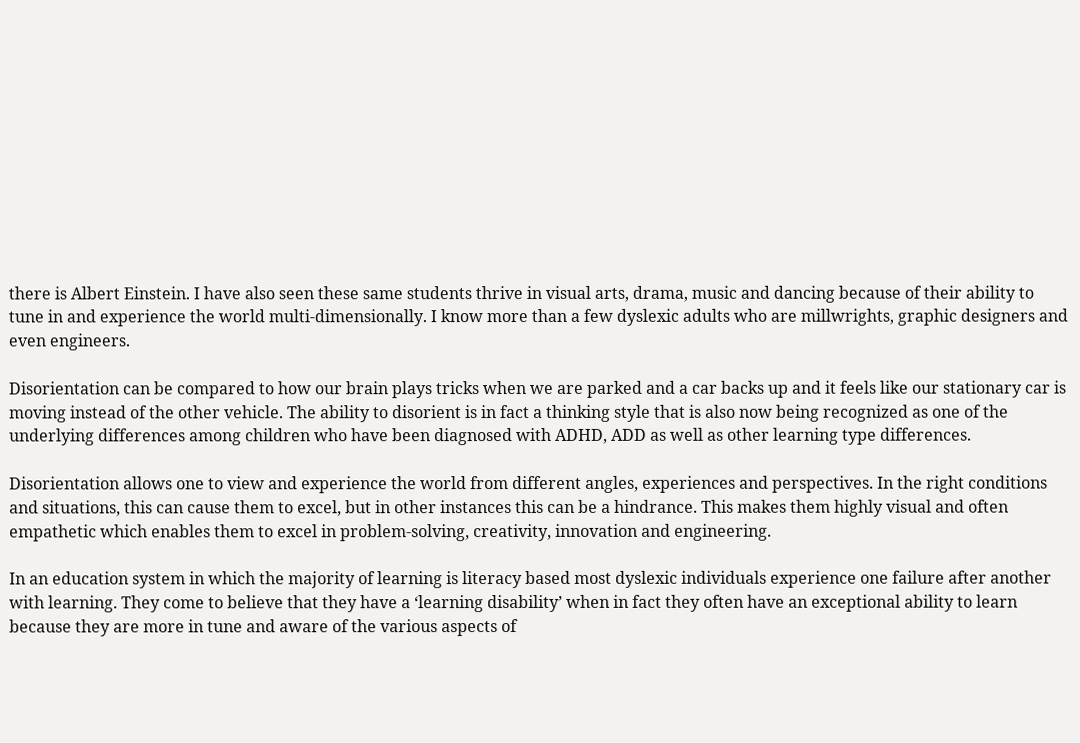there is Albert Einstein. I have also seen these same students thrive in visual arts, drama, music and dancing because of their ability to tune in and experience the world multi-dimensionally. I know more than a few dyslexic adults who are millwrights, graphic designers and even engineers.

Disorientation can be compared to how our brain plays tricks when we are parked and a car backs up and it feels like our stationary car is moving instead of the other vehicle. The ability to disorient is in fact a thinking style that is also now being recognized as one of the underlying differences among children who have been diagnosed with ADHD, ADD as well as other learning type differences.

Disorientation allows one to view and experience the world from different angles, experiences and perspectives. In the right conditions and situations, this can cause them to excel, but in other instances this can be a hindrance. This makes them highly visual and often empathetic which enables them to excel in problem-solving, creativity, innovation and engineering.

In an education system in which the majority of learning is literacy based most dyslexic individuals experience one failure after another with learning. They come to believe that they have a ‘learning disability’ when in fact they often have an exceptional ability to learn because they are more in tune and aware of the various aspects of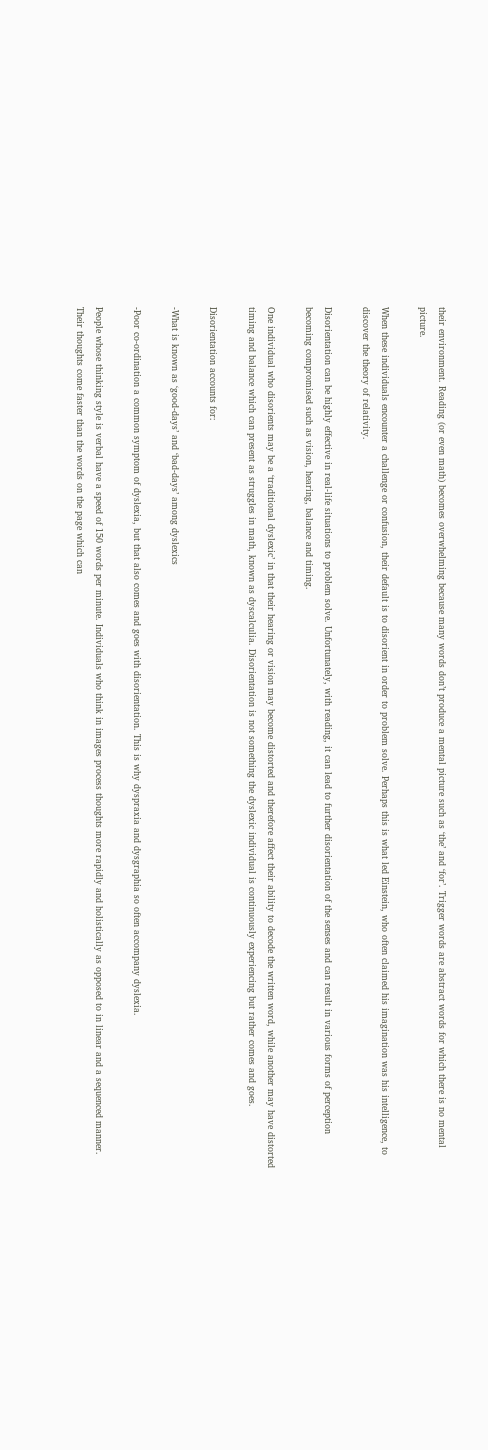their environment. Reading (or even math) becomes overwhelming because many words don’t produce a mental picture such as ‘the’ and ‘for’. Trigger words are abstract words for which there is no mental picture.

When these individuals encounter a challenge or confusion, their default is to disorient in order to problem solve. Perhaps this is what led Einstein, who often claimed his imagination was his intelligence, to discover the theory of relativity.

Disorientation can be highly effective in real-life situations to problem solve. Unfortunately, with reading, it can lead to further disorientation of the senses and can result in various forms of perception becoming compromised such as vision, hearing, balance and timing.

One individual who disorients may be a ‘traditional dyslexic’ in that their hearing or vision may become distorted and therefore affect their ability to decode the written word, while another may have distorted timing and balance which can present as struggles in math, known as dyscalculia. Disorientation is not something the dyslexic individual is continuously experiencing but rather comes and goes.

Disorientation accounts for:

-What is known as ‘good-days’ and ‘bad-days’ among dyslexics

-Poor co-ordination a common symptom of dyslexia, but that also comes and goes with disorientation. This is why dyspraxia and dysgraphia so often accompany dyslexia.

People whose thinking style is verbal have a speed of 150 words per minute. Individuals who think in images process thoughts more rapidly and holistically as opposed to in linear and a sequenced manner. Their thoughts come faster than the words on the page which can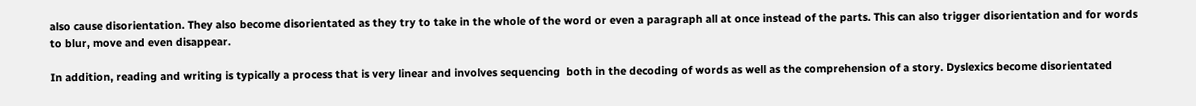also cause disorientation. They also become disorientated as they try to take in the whole of the word or even a paragraph all at once instead of the parts. This can also trigger disorientation and for words to blur, move and even disappear.

In addition, reading and writing is typically a process that is very linear and involves sequencing  both in the decoding of words as well as the comprehension of a story. Dyslexics become disorientated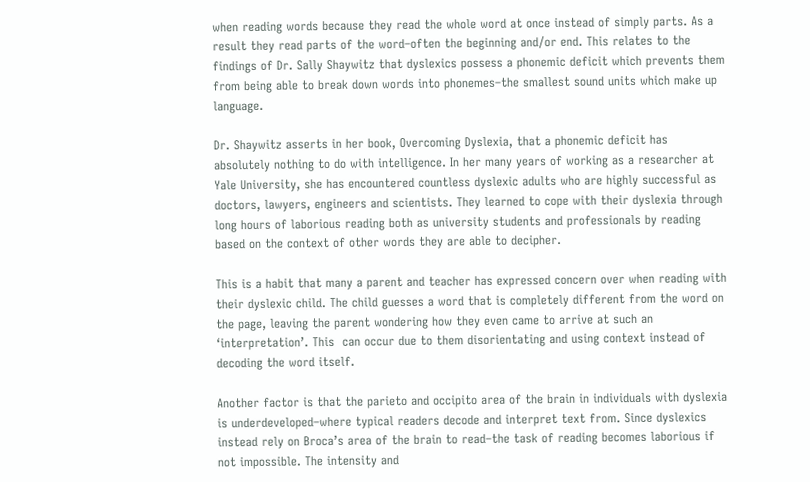when reading words because they read the whole word at once instead of simply parts. As a result they read parts of the word–often the beginning and/or end. This relates to the findings of Dr. Sally Shaywitz that dyslexics possess a phonemic deficit which prevents them from being able to break down words into phonemes–the smallest sound units which make up language.

Dr. Shaywitz asserts in her book, Overcoming Dyslexia, that a phonemic deficit has absolutely nothing to do with intelligence. In her many years of working as a researcher at Yale University, she has encountered countless dyslexic adults who are highly successful as doctors, lawyers, engineers and scientists. They learned to cope with their dyslexia through long hours of laborious reading both as university students and professionals by reading based on the context of other words they are able to decipher.

This is a habit that many a parent and teacher has expressed concern over when reading with their dyslexic child. The child guesses a word that is completely different from the word on the page, leaving the parent wondering how they even came to arrive at such an ‘interpretation’. This  can occur due to them disorientating and using context instead of decoding the word itself.

Another factor is that the parieto and occipito area of the brain in individuals with dyslexia is underdeveloped–where typical readers decode and interpret text from. Since dyslexics instead rely on Broca’s area of the brain to read–the task of reading becomes laborious if not impossible. The intensity and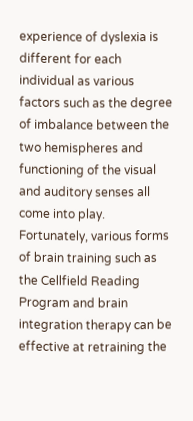experience of dyslexia is different for each individual as various factors such as the degree of imbalance between the two hemispheres and functioning of the visual and auditory senses all come into play. Fortunately, various forms of brain training such as the Cellfield Reading Program and brain integration therapy can be effective at retraining the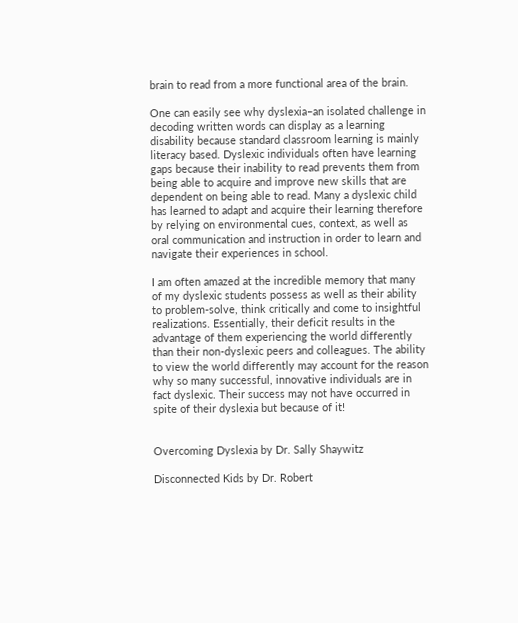brain to read from a more functional area of the brain.

One can easily see why dyslexia–an isolated challenge in decoding written words can display as a learning disability because standard classroom learning is mainly literacy based. Dyslexic individuals often have learning gaps because their inability to read prevents them from being able to acquire and improve new skills that are dependent on being able to read. Many a dyslexic child has learned to adapt and acquire their learning therefore by relying on environmental cues, context, as well as oral communication and instruction in order to learn and navigate their experiences in school.

I am often amazed at the incredible memory that many of my dyslexic students possess as well as their ability to problem-solve, think critically and come to insightful realizations. Essentially, their deficit results in the advantage of them experiencing the world differently than their non-dyslexic peers and colleagues. The ability to view the world differently may account for the reason why so many successful, innovative individuals are in fact dyslexic. Their success may not have occurred in spite of their dyslexia but because of it!


Overcoming Dyslexia by Dr. Sally Shaywitz

Disconnected Kids by Dr. Robert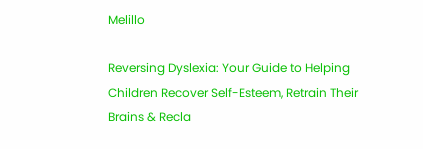Melillo

Reversing Dyslexia: Your Guide to Helping Children Recover Self-Esteem, Retrain Their Brains & Recla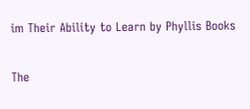im Their Ability to Learn by Phyllis Books

The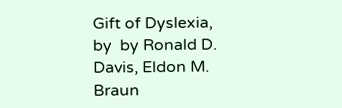Gift of Dyslexia, by  by Ronald D. Davis, Eldon M. Braun